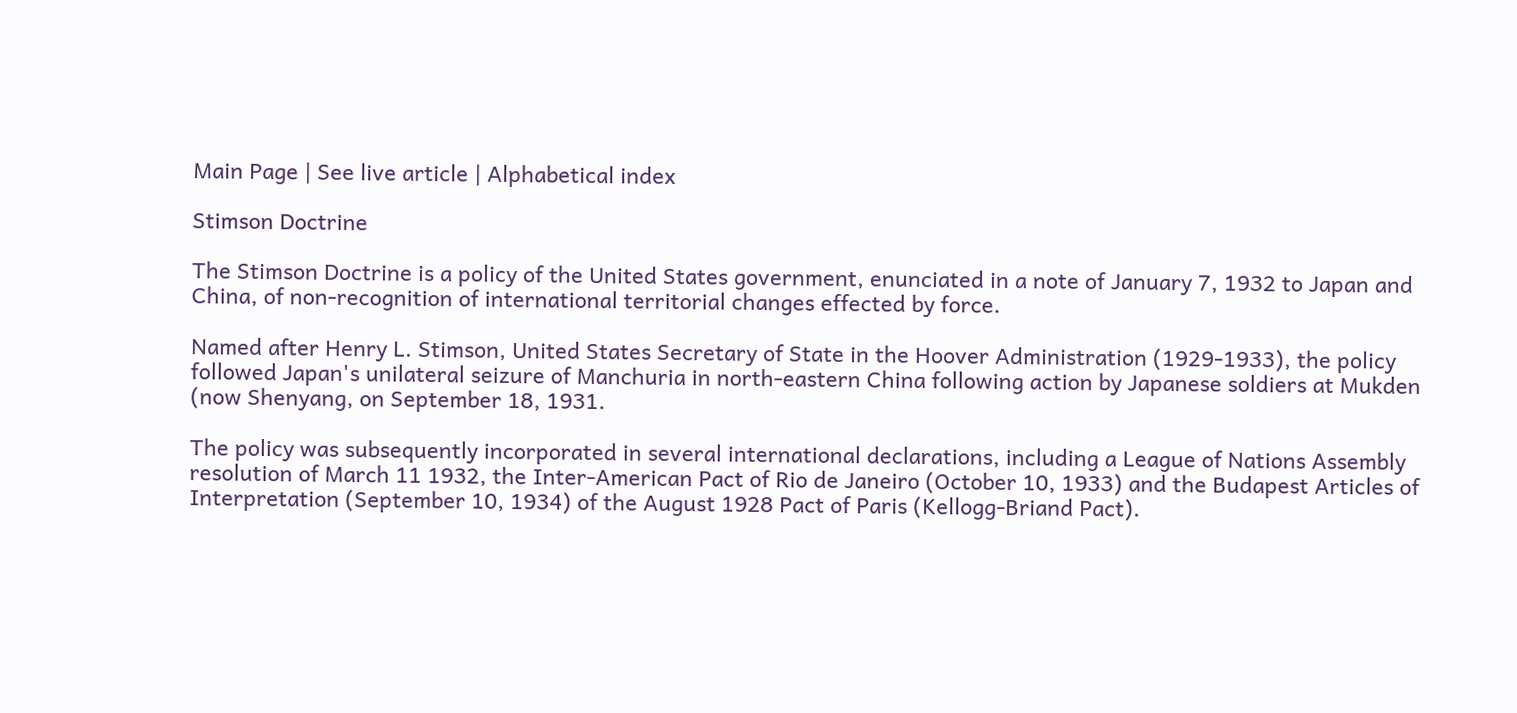Main Page | See live article | Alphabetical index

Stimson Doctrine

The Stimson Doctrine is a policy of the United States government, enunciated in a note of January 7, 1932 to Japan and China, of non-recognition of international territorial changes effected by force.

Named after Henry L. Stimson, United States Secretary of State in the Hoover Administration (1929-1933), the policy followed Japan's unilateral seizure of Manchuria in north-eastern China following action by Japanese soldiers at Mukden (now Shenyang, on September 18, 1931.

The policy was subsequently incorporated in several international declarations, including a League of Nations Assembly resolution of March 11 1932, the Inter-American Pact of Rio de Janeiro (October 10, 1933) and the Budapest Articles of Interpretation (September 10, 1934) of the August 1928 Pact of Paris (Kellogg-Briand Pact).